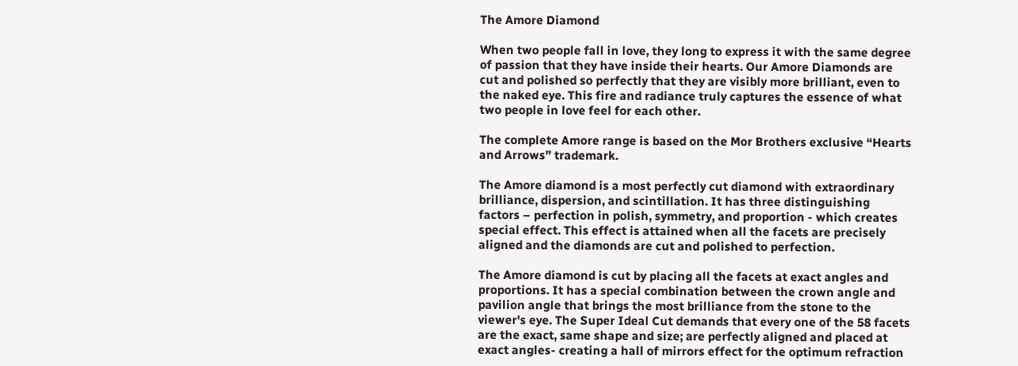The Amore Diamond

When two people fall in love, they long to express it with the same degree of passion that they have inside their hearts. Our Amore Diamonds are cut and polished so perfectly that they are visibly more brilliant, even to the naked eye. This fire and radiance truly captures the essence of what two people in love feel for each other.

The complete Amore range is based on the Mor Brothers exclusive “Hearts and Arrows” trademark.

The Amore diamond is a most perfectly cut diamond with extraordinary brilliance, dispersion, and scintillation. It has three distinguishing factors – perfection in polish, symmetry, and proportion - which creates special effect. This effect is attained when all the facets are precisely aligned and the diamonds are cut and polished to perfection.

The Amore diamond is cut by placing all the facets at exact angles and proportions. It has a special combination between the crown angle and pavilion angle that brings the most brilliance from the stone to the viewer's eye. The Super Ideal Cut demands that every one of the 58 facets are the exact, same shape and size; are perfectly aligned and placed at exact angles- creating a hall of mirrors effect for the optimum refraction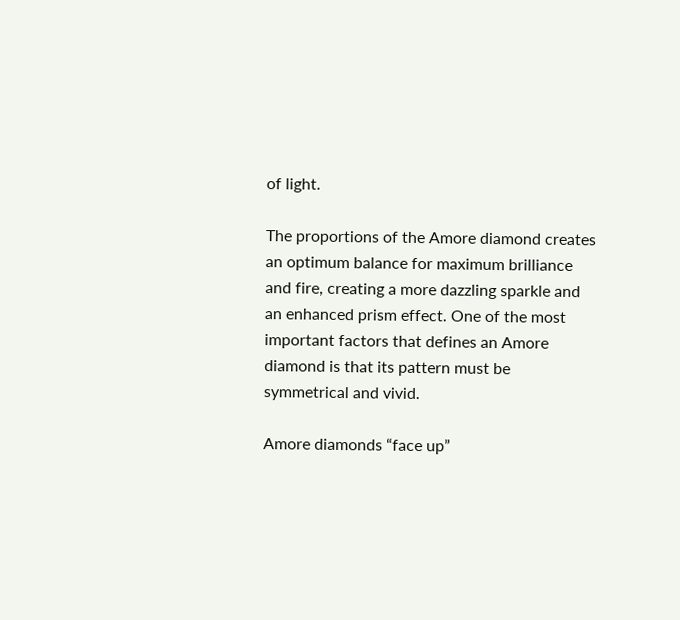of light.

The proportions of the Amore diamond creates an optimum balance for maximum brilliance and fire, creating a more dazzling sparkle and an enhanced prism effect. One of the most important factors that defines an Amore diamond is that its pattern must be symmetrical and vivid.

Amore diamonds “face up”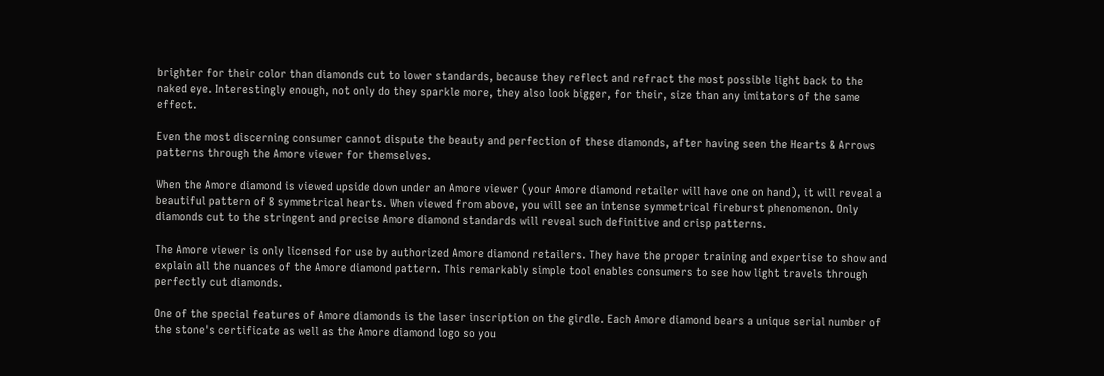brighter for their color than diamonds cut to lower standards, because they reflect and refract the most possible light back to the naked eye. Interestingly enough, not only do they sparkle more, they also look bigger, for their, size than any imitators of the same effect.

Even the most discerning consumer cannot dispute the beauty and perfection of these diamonds, after having seen the Hearts & Arrows patterns through the Amore viewer for themselves.

When the Amore diamond is viewed upside down under an Amore viewer (your Amore diamond retailer will have one on hand), it will reveal a beautiful pattern of 8 symmetrical hearts. When viewed from above, you will see an intense symmetrical fireburst phenomenon. Only diamonds cut to the stringent and precise Amore diamond standards will reveal such definitive and crisp patterns.

The Amore viewer is only licensed for use by authorized Amore diamond retailers. They have the proper training and expertise to show and explain all the nuances of the Amore diamond pattern. This remarkably simple tool enables consumers to see how light travels through perfectly cut diamonds.

One of the special features of Amore diamonds is the laser inscription on the girdle. Each Amore diamond bears a unique serial number of the stone's certificate as well as the Amore diamond logo so you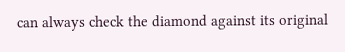can always check the diamond against its original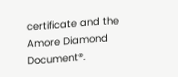certificate and the Amore Diamond Document®.